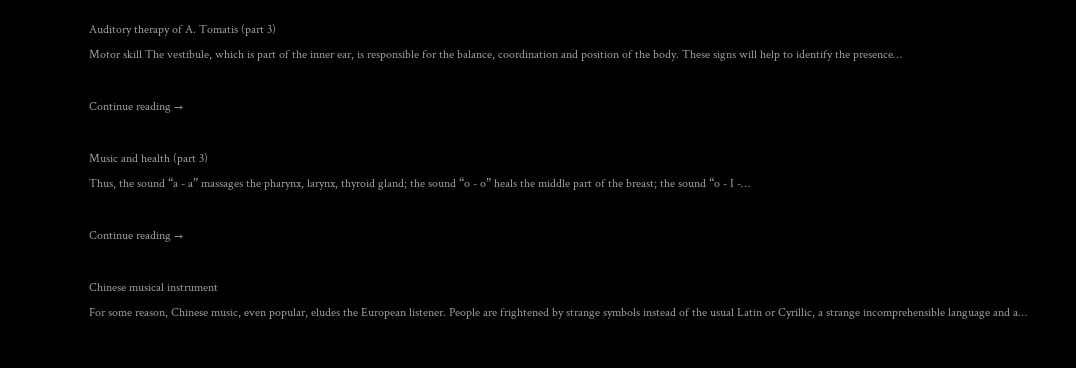Auditory therapy of A. Tomatis (part 3)
Motor skill The vestibule, which is part of the inner ear, is responsible for the balance, coordination and position of the body. These signs will help to identify the presence…

Continue reading →

Music and health (part 3)
Thus, the sound “a - a” massages the pharynx, larynx, thyroid gland; the sound “o - o” heals the middle part of the breast; the sound “o - I -…

Continue reading →

Chinese musical instrument
For some reason, Chinese music, even popular, eludes the European listener. People are frightened by strange symbols instead of the usual Latin or Cyrillic, a strange incomprehensible language and a…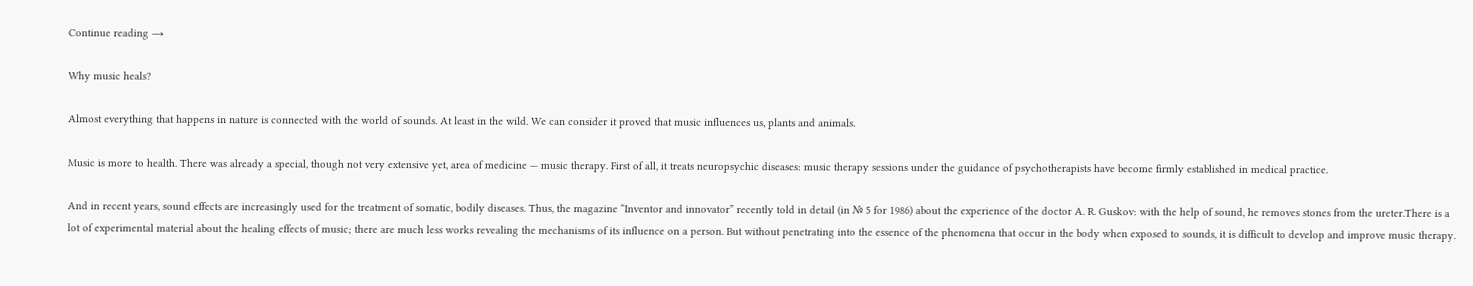Continue reading →

Why music heals?

Almost everything that happens in nature is connected with the world of sounds. At least in the wild. We can consider it proved that music influences us, plants and animals.

Music is more to health. There was already a special, though not very extensive yet, area of medicine — music therapy. First of all, it treats neuropsychic diseases: music therapy sessions under the guidance of psychotherapists have become firmly established in medical practice.

And in recent years, sound effects are increasingly used for the treatment of somatic, bodily diseases. Thus, the magazine “Inventor and innovator” recently told in detail (in № 5 for 1986) about the experience of the doctor A. R. Guskov: with the help of sound, he removes stones from the ureter.There is a lot of experimental material about the healing effects of music; there are much less works revealing the mechanisms of its influence on a person. But without penetrating into the essence of the phenomena that occur in the body when exposed to sounds, it is difficult to develop and improve music therapy.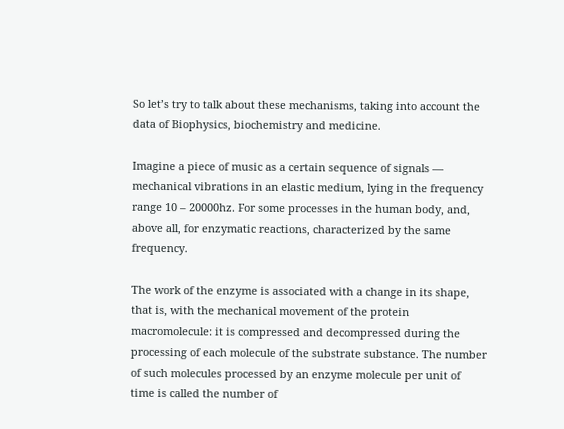So let’s try to talk about these mechanisms, taking into account the data of Biophysics, biochemistry and medicine.

Imagine a piece of music as a certain sequence of signals — mechanical vibrations in an elastic medium, lying in the frequency range 10 – 20000hz. For some processes in the human body, and, above all, for enzymatic reactions, characterized by the same frequency.

The work of the enzyme is associated with a change in its shape, that is, with the mechanical movement of the protein macromolecule: it is compressed and decompressed during the processing of each molecule of the substrate substance. The number of such molecules processed by an enzyme molecule per unit of time is called the number of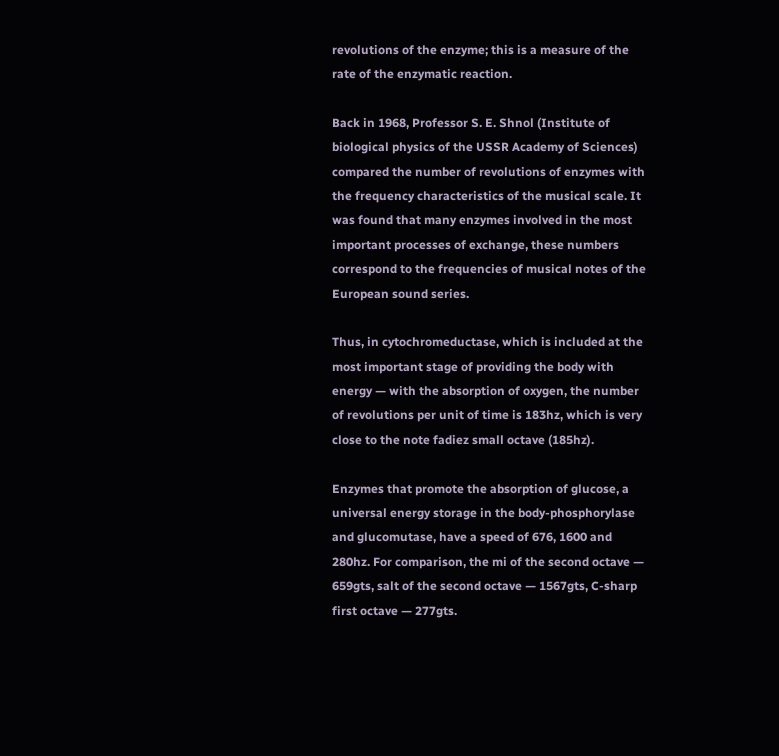revolutions of the enzyme; this is a measure of the rate of the enzymatic reaction.

Back in 1968, Professor S. E. Shnol (Institute of biological physics of the USSR Academy of Sciences) compared the number of revolutions of enzymes with the frequency characteristics of the musical scale. It was found that many enzymes involved in the most important processes of exchange, these numbers correspond to the frequencies of musical notes of the European sound series.

Thus, in cytochromeductase, which is included at the most important stage of providing the body with energy — with the absorption of oxygen, the number of revolutions per unit of time is 183hz, which is very close to the note fadiez small octave (185hz).

Enzymes that promote the absorption of glucose, a universal energy storage in the body-phosphorylase and glucomutase, have a speed of 676, 1600 and 280hz. For comparison, the mi of the second octave — 659gts, salt of the second octave — 1567gts, C-sharp first octave — 277gts.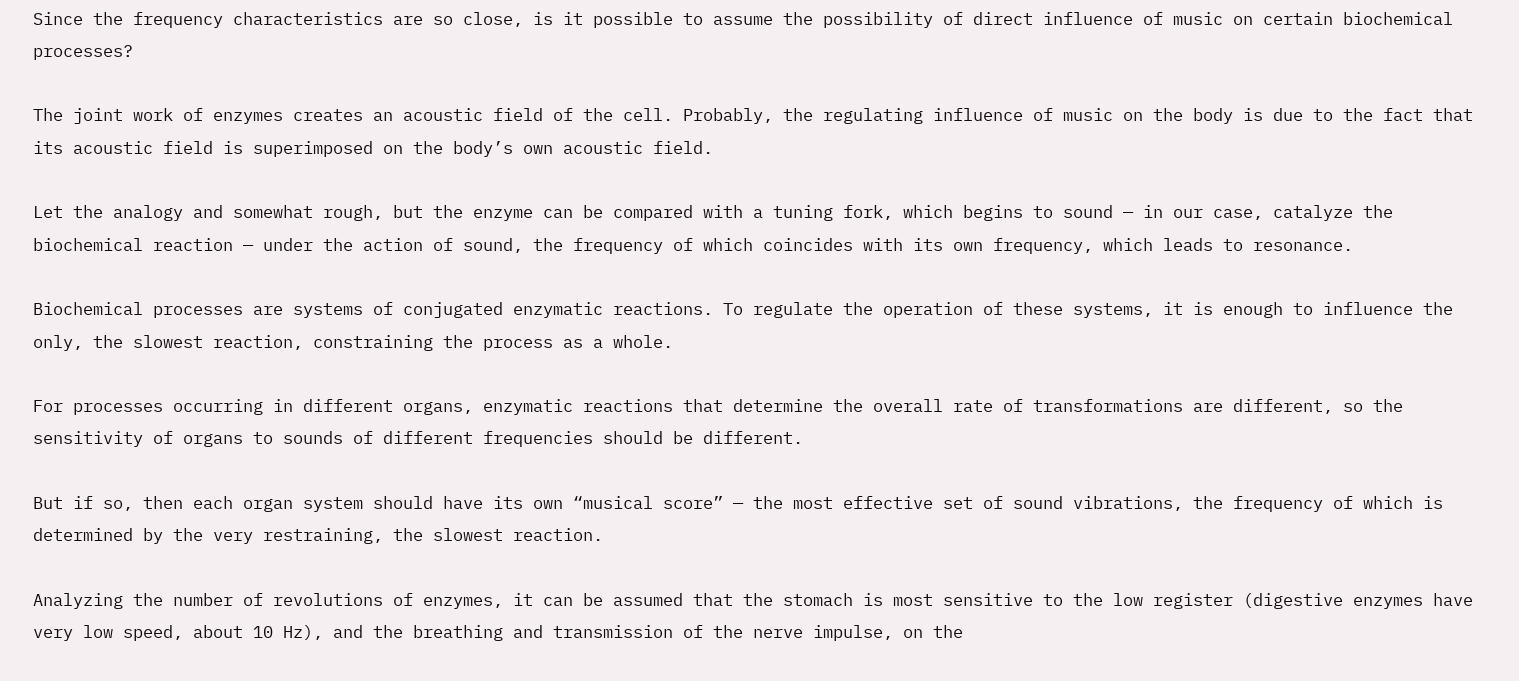Since the frequency characteristics are so close, is it possible to assume the possibility of direct influence of music on certain biochemical processes?

The joint work of enzymes creates an acoustic field of the cell. Probably, the regulating influence of music on the body is due to the fact that its acoustic field is superimposed on the body’s own acoustic field.

Let the analogy and somewhat rough, but the enzyme can be compared with a tuning fork, which begins to sound — in our case, catalyze the biochemical reaction — under the action of sound, the frequency of which coincides with its own frequency, which leads to resonance.

Biochemical processes are systems of conjugated enzymatic reactions. To regulate the operation of these systems, it is enough to influence the only, the slowest reaction, constraining the process as a whole.

For processes occurring in different organs, enzymatic reactions that determine the overall rate of transformations are different, so the sensitivity of organs to sounds of different frequencies should be different.

But if so, then each organ system should have its own “musical score” — the most effective set of sound vibrations, the frequency of which is determined by the very restraining, the slowest reaction.

Analyzing the number of revolutions of enzymes, it can be assumed that the stomach is most sensitive to the low register (digestive enzymes have very low speed, about 10 Hz), and the breathing and transmission of the nerve impulse, on the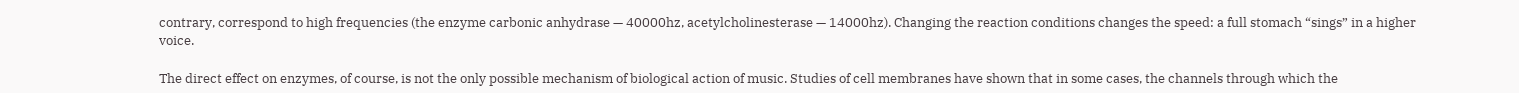contrary, correspond to high frequencies (the enzyme carbonic anhydrase — 40000hz, acetylcholinesterase — 14000hz). Changing the reaction conditions changes the speed: a full stomach “sings” in a higher voice.

The direct effect on enzymes, of course, is not the only possible mechanism of biological action of music. Studies of cell membranes have shown that in some cases, the channels through which the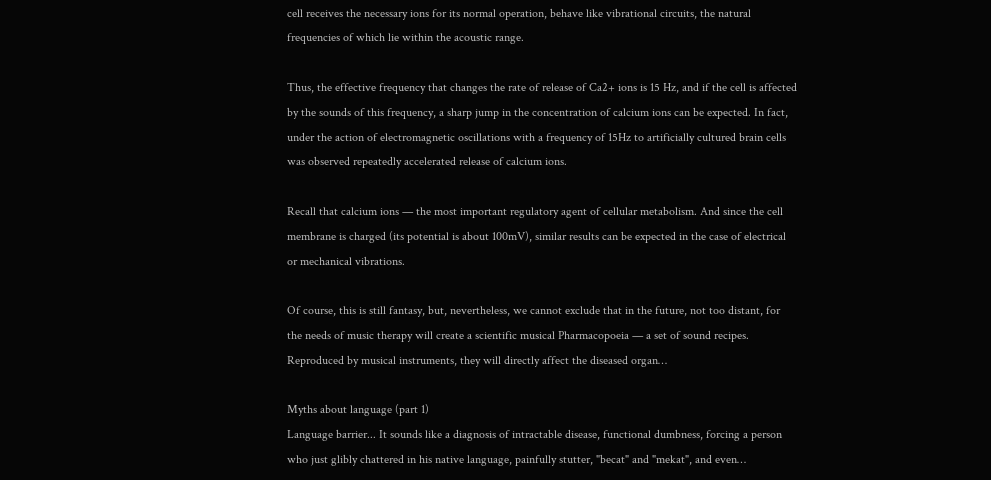cell receives the necessary ions for its normal operation, behave like vibrational circuits, the natural frequencies of which lie within the acoustic range.

Thus, the effective frequency that changes the rate of release of Ca2+ ions is 15 Hz, and if the cell is affected by the sounds of this frequency, a sharp jump in the concentration of calcium ions can be expected. In fact, under the action of electromagnetic oscillations with a frequency of 15Hz to artificially cultured brain cells was observed repeatedly accelerated release of calcium ions.

Recall that calcium ions — the most important regulatory agent of cellular metabolism. And since the cell membrane is charged (its potential is about 100mV), similar results can be expected in the case of electrical or mechanical vibrations.

Of course, this is still fantasy, but, nevertheless, we cannot exclude that in the future, not too distant, for the needs of music therapy will create a scientific musical Pharmacopoeia — a set of sound recipes. Reproduced by musical instruments, they will directly affect the diseased organ…

Myths about language (part 1)
Language barrier... It sounds like a diagnosis of intractable disease, functional dumbness, forcing a person who just glibly chattered in his native language, painfully stutter, "becat" and "mekat", and even…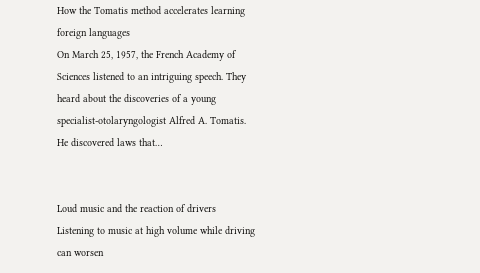How the Tomatis method accelerates learning foreign languages
On March 25, 1957, the French Academy of Sciences listened to an intriguing speech. They heard about the discoveries of a young specialist-otolaryngologist Alfred A. Tomatis. He discovered laws that…


Loud music and the reaction of drivers
Listening to music at high volume while driving can worsen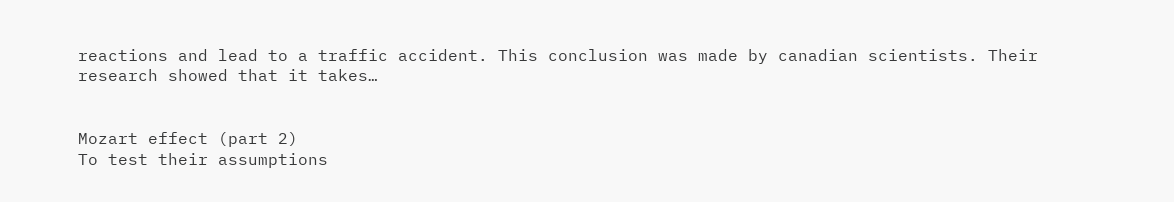reactions and lead to a traffic accident. This conclusion was made by canadian scientists. Their research showed that it takes…


Mozart effect (part 2)
To test their assumptions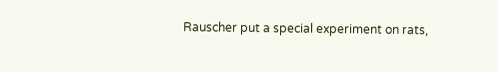Rauscher put a special experiment on rats,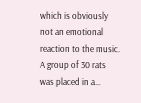which is obviously not an emotional reaction to the music. A group of 30 rats was placed in a…